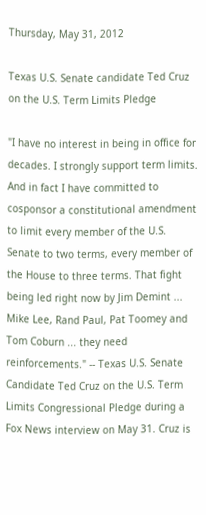Thursday, May 31, 2012

Texas U.S. Senate candidate Ted Cruz on the U.S. Term Limits Pledge

"I have no interest in being in office for decades. I strongly support term limits. And in fact I have committed to cosponsor a constitutional amendment to limit every member of the U.S. Senate to two terms, every member of the House to three terms. That fight being led right now by Jim Demint ... Mike Lee, Rand Paul, Pat Toomey and Tom Coburn ... they need reinforcements." -- Texas U.S. Senate Candidate Ted Cruz on the U.S. Term Limits Congressional Pledge during a Fox News interview on May 31. Cruz is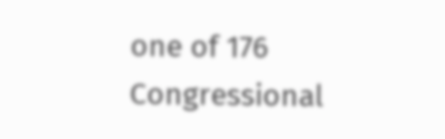one of 176 Congressional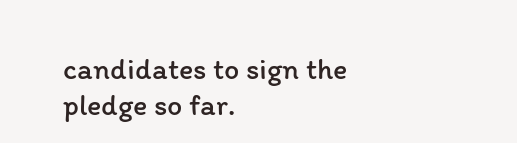candidates to sign the pledge so far.